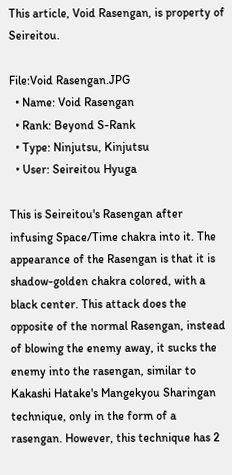This article, Void Rasengan, is property of Seireitou.

File:Void Rasengan.JPG
  • Name: Void Rasengan
  • Rank: Beyond S-Rank
  • Type: Ninjutsu, Kinjutsu
  • User: Seireitou Hyuga

This is Seireitou's Rasengan after infusing Space/Time chakra into it. The appearance of the Rasengan is that it is shadow-golden chakra colored, with a black center. This attack does the opposite of the normal Rasengan, instead of blowing the enemy away, it sucks the enemy into the rasengan, similar to Kakashi Hatake's Mangekyou Sharingan technique, only in the form of a rasengan. However, this technique has 2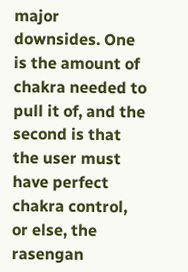major downsides. One is the amount of chakra needed to pull it of, and the second is that the user must have perfect chakra control, or else, the rasengan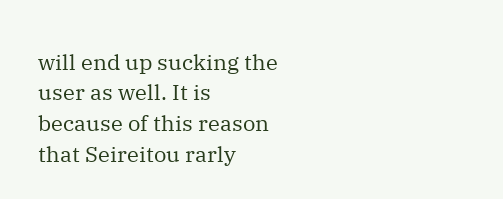will end up sucking the user as well. It is because of this reason that Seireitou rarly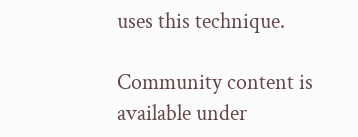uses this technique.

Community content is available under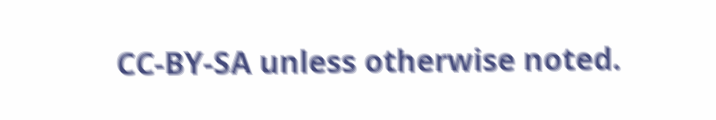CC-BY-SA unless otherwise noted.